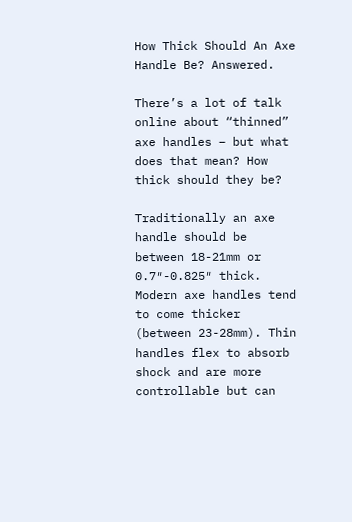How Thick Should An Axe Handle Be? Answered.

There’s a lot of talk online about “thinned” axe handles – but what does that mean? How thick should they be?

Traditionally an axe handle should be between 18-21mm or 0.7″-0.825″ thick. Modern axe handles tend to come thicker (between 23-28mm). Thin handles flex to absorb shock and are more controllable but can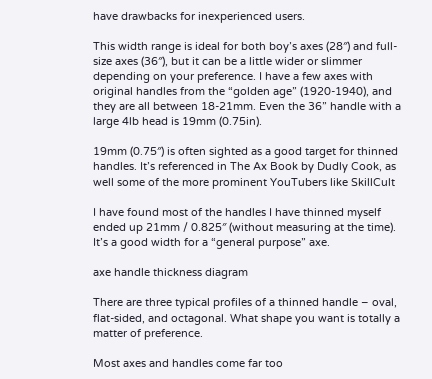have drawbacks for inexperienced users.

This width range is ideal for both boy’s axes (28″) and full-size axes (36″), but it can be a little wider or slimmer depending on your preference. I have a few axes with original handles from the “golden age” (1920-1940), and they are all between 18-21mm. Even the 36” handle with a large 4lb head is 19mm (0.75in).

19mm (0.75″) is often sighted as a good target for thinned handles. It’s referenced in The Ax Book by Dudly Cook, as well some of the more prominent YouTubers like SkillCult

I have found most of the handles I have thinned myself ended up 21mm / 0.825″ (without measuring at the time). It’s a good width for a “general purpose” axe.

axe handle thickness diagram

There are three typical profiles of a thinned handle – oval, flat-sided, and octagonal. What shape you want is totally a matter of preference.

Most axes and handles come far too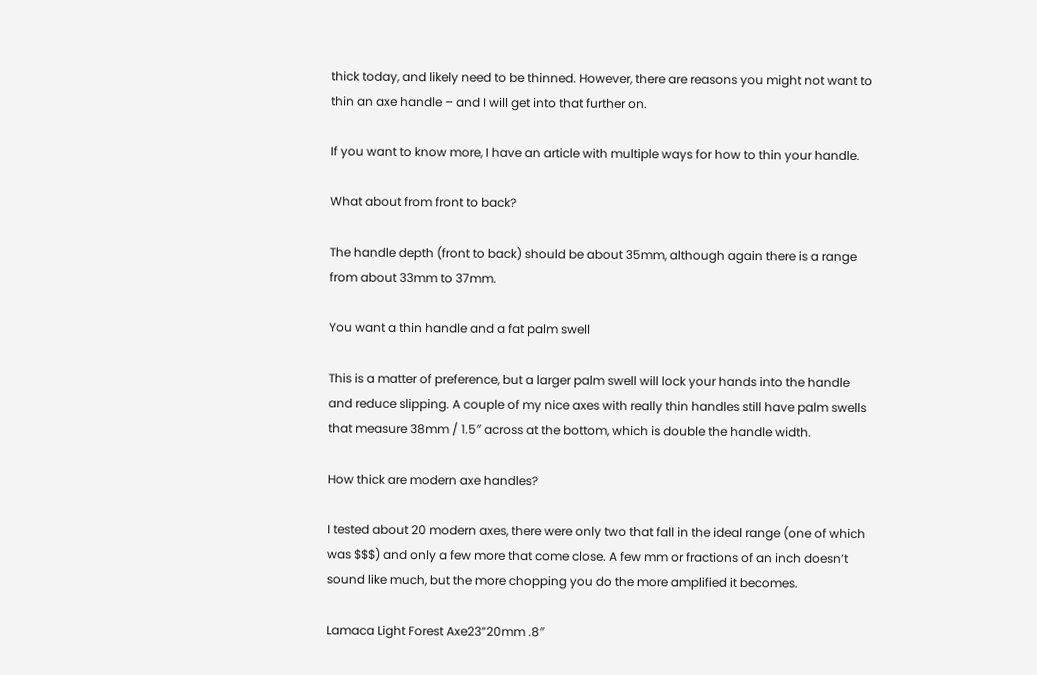thick today, and likely need to be thinned. However, there are reasons you might not want to thin an axe handle – and I will get into that further on.

If you want to know more, I have an article with multiple ways for how to thin your handle.

What about from front to back?

The handle depth (front to back) should be about 35mm, although again there is a range from about 33mm to 37mm.

You want a thin handle and a fat palm swell

This is a matter of preference, but a larger palm swell will lock your hands into the handle and reduce slipping. A couple of my nice axes with really thin handles still have palm swells that measure 38mm / 1.5″ across at the bottom, which is double the handle width.

How thick are modern axe handles?

I tested about 20 modern axes, there were only two that fall in the ideal range (one of which was $$$) and only a few more that come close. A few mm or fractions of an inch doesn’t sound like much, but the more chopping you do the more amplified it becomes.

Lamaca Light Forest Axe23”20mm .8″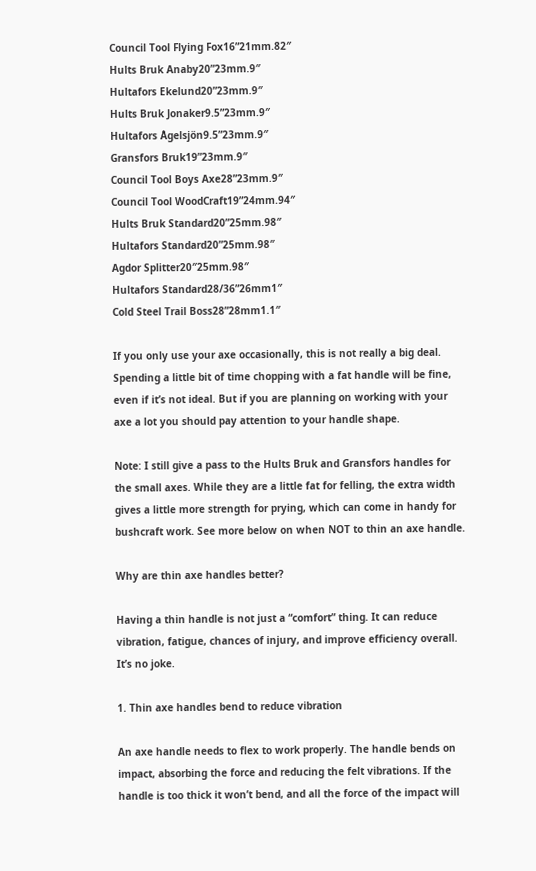Council Tool Flying Fox16”21mm.82″
Hults Bruk Anaby20”23mm.9″
Hultafors Ekelund20”23mm.9″
Hults Bruk Jonaker9.5”23mm.9″
Hultafors Ågelsjön9.5”23mm.9″
Gransfors Bruk19”23mm.9″
Council Tool Boys Axe28”23mm.9″
Council Tool WoodCraft19”24mm.94″
Hults Bruk Standard20”25mm.98″
Hultafors Standard20”25mm.98″
Agdor Splitter20″25mm.98″
Hultafors Standard28/36”26mm1″
Cold Steel Trail Boss28”28mm1.1″

If you only use your axe occasionally, this is not really a big deal. Spending a little bit of time chopping with a fat handle will be fine, even if it’s not ideal. But if you are planning on working with your axe a lot you should pay attention to your handle shape.

Note: I still give a pass to the Hults Bruk and Gransfors handles for the small axes. While they are a little fat for felling, the extra width gives a little more strength for prying, which can come in handy for bushcraft work. See more below on when NOT to thin an axe handle.

Why are thin axe handles better?

Having a thin handle is not just a “comfort” thing. It can reduce vibration, fatigue, chances of injury, and improve efficiency overall. It’s no joke.

1. Thin axe handles bend to reduce vibration

An axe handle needs to flex to work properly. The handle bends on impact, absorbing the force and reducing the felt vibrations. If the handle is too thick it won’t bend, and all the force of the impact will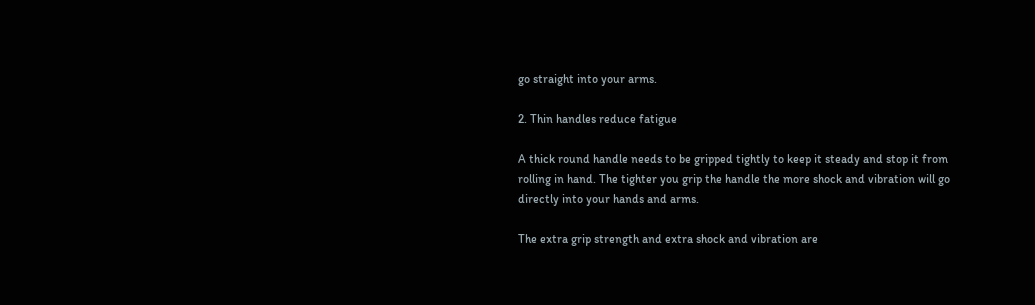go straight into your arms.

2. Thin handles reduce fatigue

A thick round handle needs to be gripped tightly to keep it steady and stop it from rolling in hand. The tighter you grip the handle the more shock and vibration will go directly into your hands and arms.

The extra grip strength and extra shock and vibration are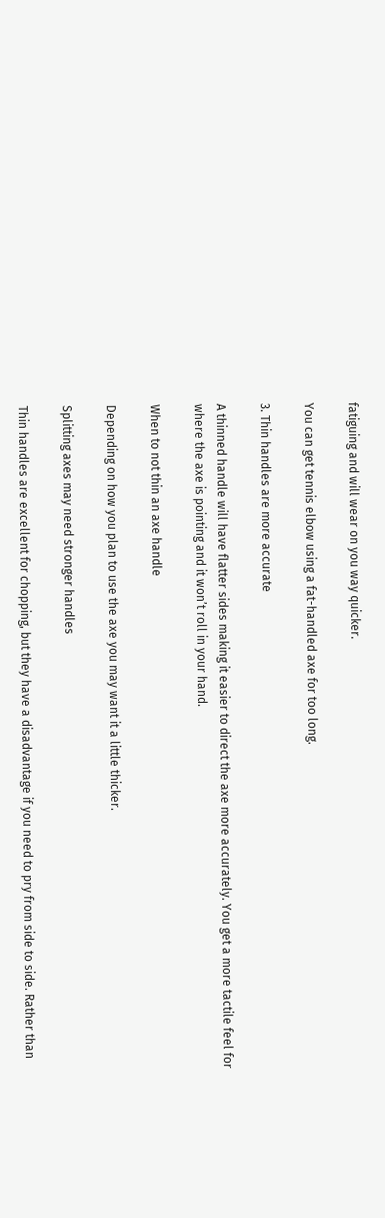fatiguing and will wear on you way quicker.

You can get tennis elbow using a fat-handled axe for too long.

3. Thin handles are more accurate

A thinned handle will have flatter sides making it easier to direct the axe more accurately. You get a more tactile feel for where the axe is pointing and it won’t roll in your hand.

When to not thin an axe handle

Depending on how you plan to use the axe you may want it a little thicker.

Splitting axes may need stronger handles

Thin handles are excellent for chopping, but they have a disadvantage if you need to pry from side to side. Rather than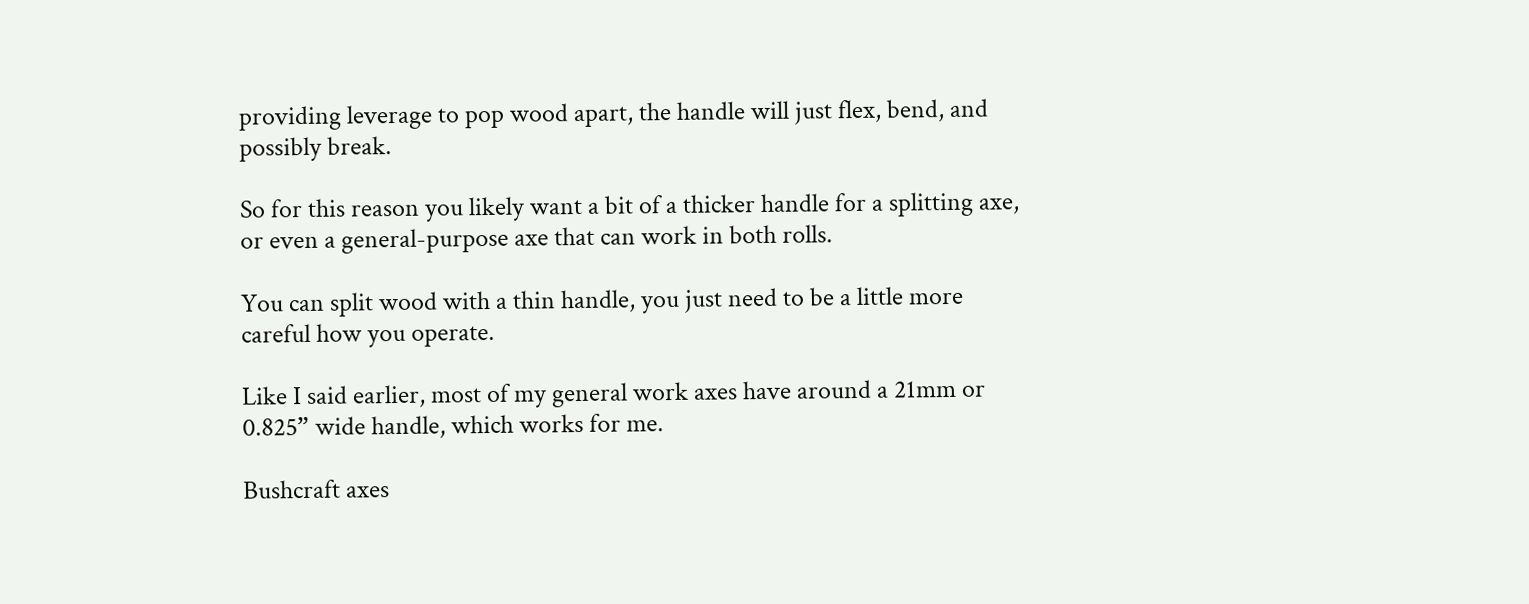providing leverage to pop wood apart, the handle will just flex, bend, and possibly break.

So for this reason you likely want a bit of a thicker handle for a splitting axe, or even a general-purpose axe that can work in both rolls.

You can split wood with a thin handle, you just need to be a little more careful how you operate.

Like I said earlier, most of my general work axes have around a 21mm or 0.825” wide handle, which works for me.

Bushcraft axes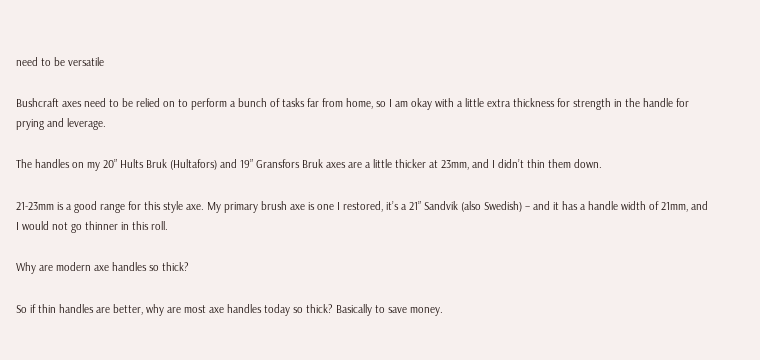need to be versatile

Bushcraft axes need to be relied on to perform a bunch of tasks far from home, so I am okay with a little extra thickness for strength in the handle for prying and leverage.

The handles on my 20” Hults Bruk (Hultafors) and 19” Gransfors Bruk axes are a little thicker at 23mm, and I didn’t thin them down.

21-23mm is a good range for this style axe. My primary brush axe is one I restored, it’s a 21” Sandvik (also Swedish) – and it has a handle width of 21mm, and I would not go thinner in this roll.

Why are modern axe handles so thick?

So if thin handles are better, why are most axe handles today so thick? Basically to save money.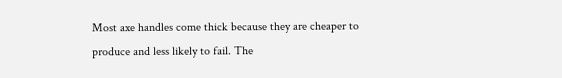Most axe handles come thick because they are cheaper to produce and less likely to fail. The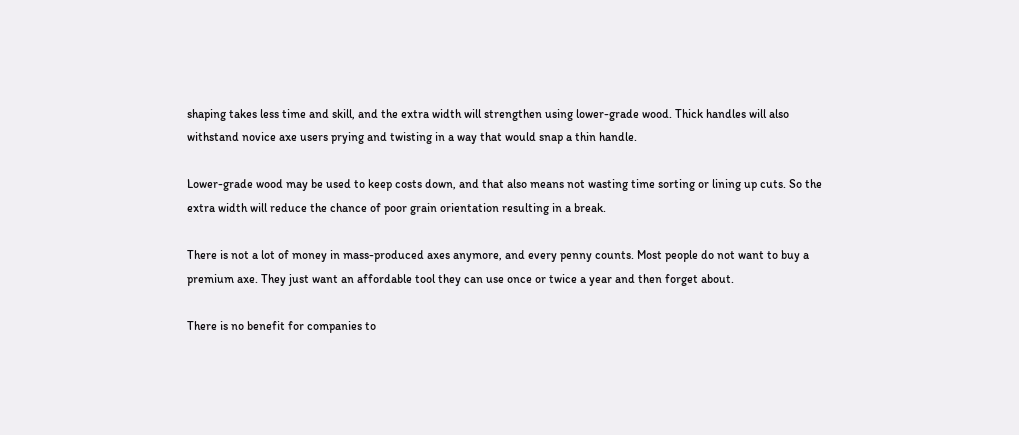shaping takes less time and skill, and the extra width will strengthen using lower-grade wood. Thick handles will also withstand novice axe users prying and twisting in a way that would snap a thin handle.

Lower-grade wood may be used to keep costs down, and that also means not wasting time sorting or lining up cuts. So the extra width will reduce the chance of poor grain orientation resulting in a break.

There is not a lot of money in mass-produced axes anymore, and every penny counts. Most people do not want to buy a premium axe. They just want an affordable tool they can use once or twice a year and then forget about.

There is no benefit for companies to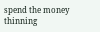spend the money thinning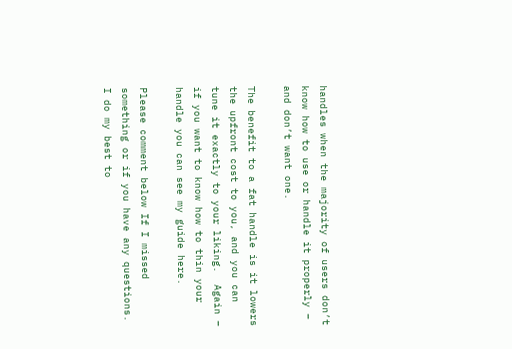handles when the majority of users don’t know how to use or handle it properly – and don’t want one.

The benefit to a fat handle is it lowers the upfront cost to you, and you can tune it exactly to your liking.  Again – if you want to know how to thin your handle you can see my guide here.

Please comment below If I missed something or if you have any questions. I do my best to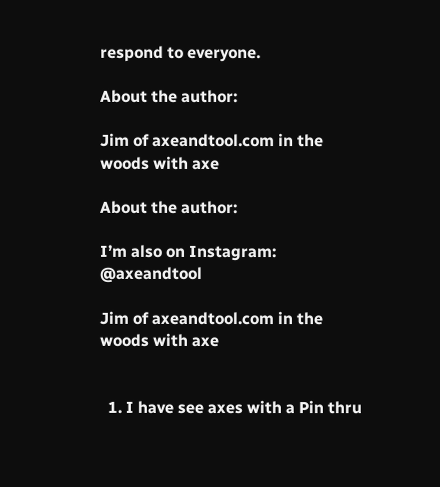respond to everyone.

About the author:

Jim of axeandtool.com in the woods with axe

About the author:

I’m also on Instagram: @axeandtool

Jim of axeandtool.com in the woods with axe


  1. I have see axes with a Pin thru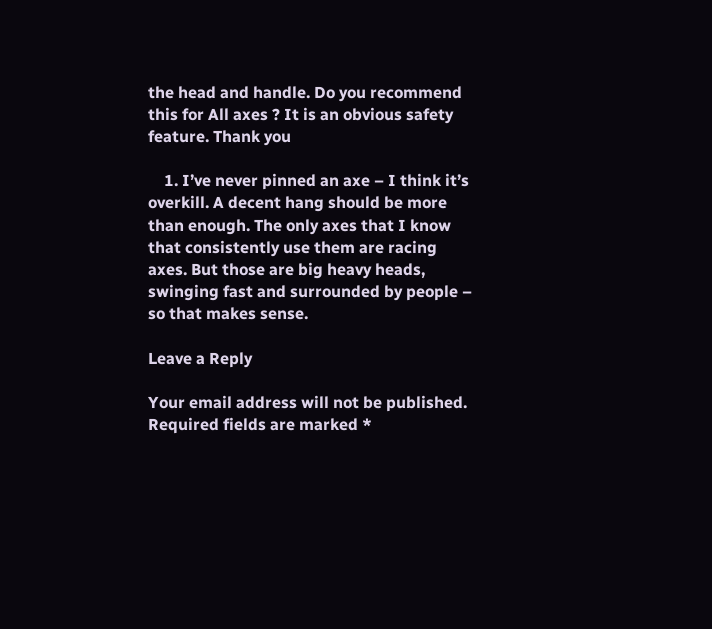the head and handle. Do you recommend this for All axes ? It is an obvious safety feature. Thank you

    1. I’ve never pinned an axe – I think it’s overkill. A decent hang should be more than enough. The only axes that I know that consistently use them are racing axes. But those are big heavy heads, swinging fast and surrounded by people – so that makes sense.

Leave a Reply

Your email address will not be published. Required fields are marked *